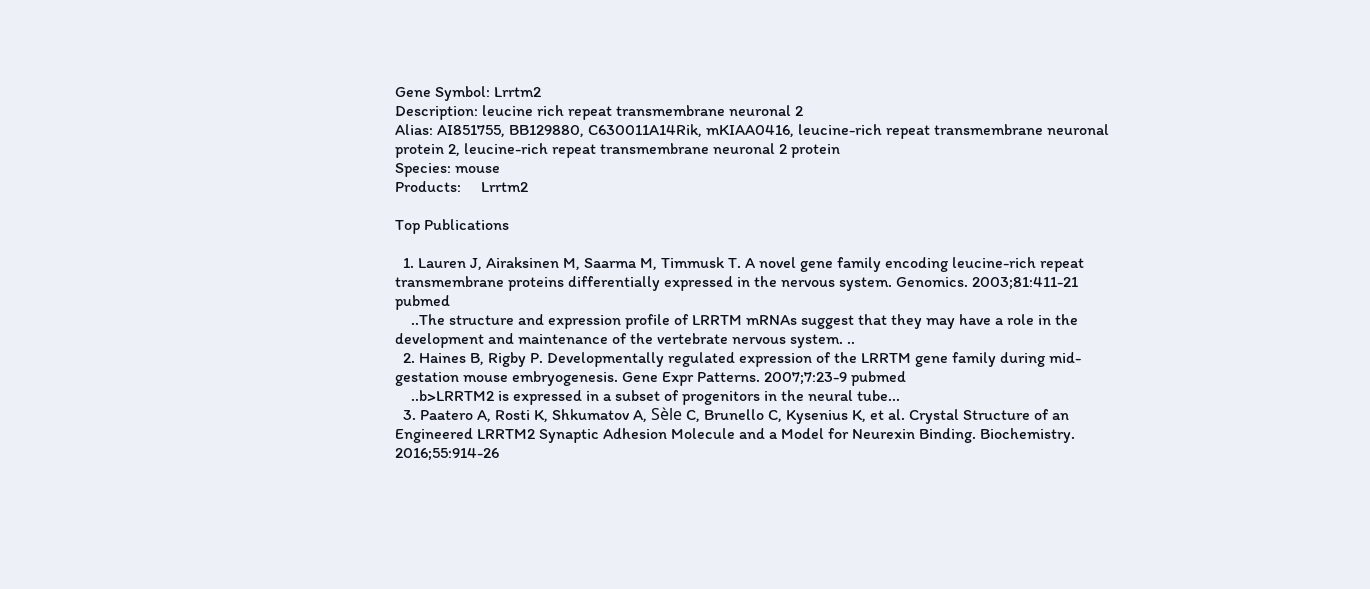Gene Symbol: Lrrtm2
Description: leucine rich repeat transmembrane neuronal 2
Alias: AI851755, BB129880, C630011A14Rik, mKIAA0416, leucine-rich repeat transmembrane neuronal protein 2, leucine-rich repeat transmembrane neuronal 2 protein
Species: mouse
Products:     Lrrtm2

Top Publications

  1. Lauren J, Airaksinen M, Saarma M, Timmusk T. A novel gene family encoding leucine-rich repeat transmembrane proteins differentially expressed in the nervous system. Genomics. 2003;81:411-21 pubmed
    ..The structure and expression profile of LRRTM mRNAs suggest that they may have a role in the development and maintenance of the vertebrate nervous system. ..
  2. Haines B, Rigby P. Developmentally regulated expression of the LRRTM gene family during mid-gestation mouse embryogenesis. Gene Expr Patterns. 2007;7:23-9 pubmed
    ..b>LRRTM2 is expressed in a subset of progenitors in the neural tube...
  3. Paatero A, Rosti K, Shkumatov A, Sèle C, Brunello C, Kysenius K, et al. Crystal Structure of an Engineered LRRTM2 Synaptic Adhesion Molecule and a Model for Neurexin Binding. Biochemistry. 2016;55:914-26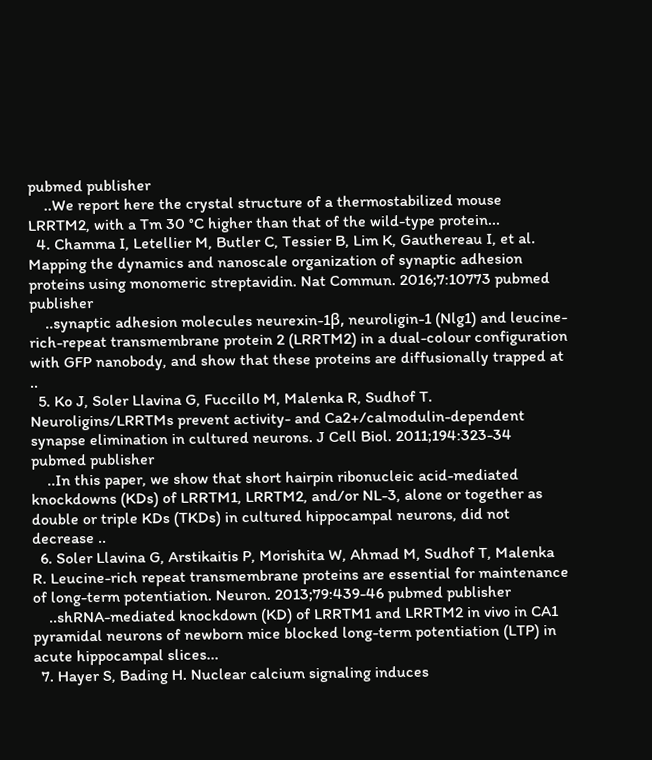pubmed publisher
    ..We report here the crystal structure of a thermostabilized mouse LRRTM2, with a Tm 30 °C higher than that of the wild-type protein...
  4. Chamma I, Letellier M, Butler C, Tessier B, Lim K, Gauthereau I, et al. Mapping the dynamics and nanoscale organization of synaptic adhesion proteins using monomeric streptavidin. Nat Commun. 2016;7:10773 pubmed publisher
    ..synaptic adhesion molecules neurexin-1β, neuroligin-1 (Nlg1) and leucine-rich-repeat transmembrane protein 2 (LRRTM2) in a dual-colour configuration with GFP nanobody, and show that these proteins are diffusionally trapped at ..
  5. Ko J, Soler Llavina G, Fuccillo M, Malenka R, Sudhof T. Neuroligins/LRRTMs prevent activity- and Ca2+/calmodulin-dependent synapse elimination in cultured neurons. J Cell Biol. 2011;194:323-34 pubmed publisher
    ..In this paper, we show that short hairpin ribonucleic acid-mediated knockdowns (KDs) of LRRTM1, LRRTM2, and/or NL-3, alone or together as double or triple KDs (TKDs) in cultured hippocampal neurons, did not decrease ..
  6. Soler Llavina G, Arstikaitis P, Morishita W, Ahmad M, Sudhof T, Malenka R. Leucine-rich repeat transmembrane proteins are essential for maintenance of long-term potentiation. Neuron. 2013;79:439-46 pubmed publisher
    ..shRNA-mediated knockdown (KD) of LRRTM1 and LRRTM2 in vivo in CA1 pyramidal neurons of newborn mice blocked long-term potentiation (LTP) in acute hippocampal slices...
  7. Hayer S, Bading H. Nuclear calcium signaling induces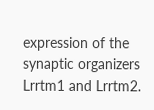expression of the synaptic organizers Lrrtm1 and Lrrtm2.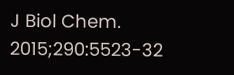J Biol Chem. 2015;290:5523-32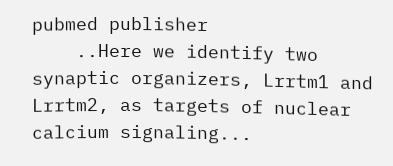pubmed publisher
    ..Here we identify two synaptic organizers, Lrrtm1 and Lrrtm2, as targets of nuclear calcium signaling...